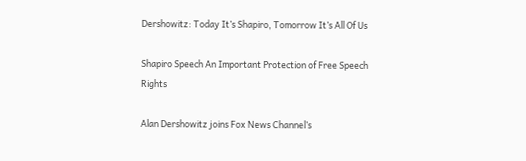Dershowitz: Today It’s Shapiro, Tomorrow It’s All Of Us

Shapiro Speech An Important Protection of Free Speech Rights

Alan Dershowitz joins Fox News Channel’s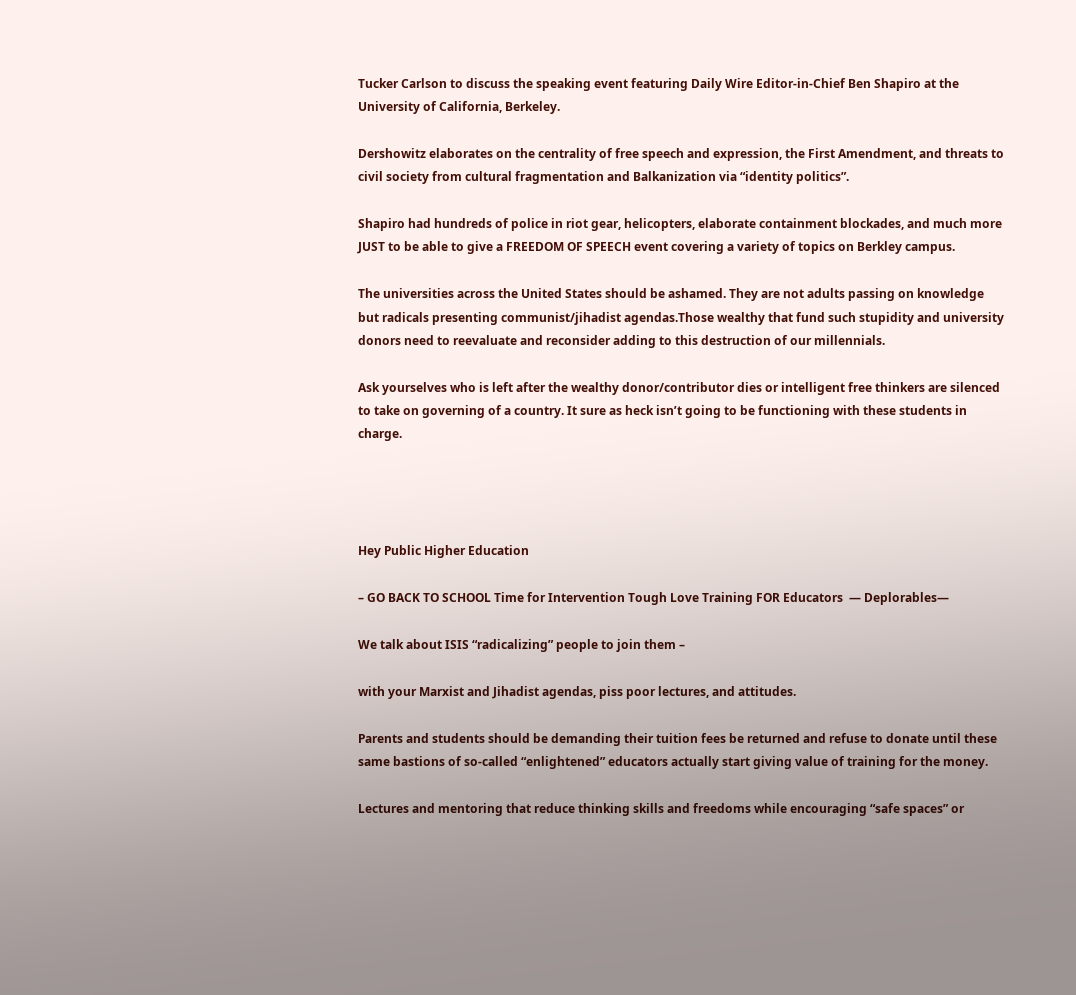Tucker Carlson to discuss the speaking event featuring Daily Wire Editor-in-Chief Ben Shapiro at the University of California, Berkeley.

Dershowitz elaborates on the centrality of free speech and expression, the First Amendment, and threats to civil society from cultural fragmentation and Balkanization via “identity politics”.

Shapiro had hundreds of police in riot gear, helicopters, elaborate containment blockades, and much more JUST to be able to give a FREEDOM OF SPEECH event covering a variety of topics on Berkley campus.

The universities across the United States should be ashamed. They are not adults passing on knowledge but radicals presenting communist/jihadist agendas.Those wealthy that fund such stupidity and university donors need to reevaluate and reconsider adding to this destruction of our millennials.

Ask yourselves who is left after the wealthy donor/contributor dies or intelligent free thinkers are silenced to take on governing of a country. It sure as heck isn’t going to be functioning with these students in charge.




Hey Public Higher Education

– GO BACK TO SCHOOL Time for Intervention Tough Love Training FOR Educators  — Deplorables—

We talk about ISIS “radicalizing” people to join them –

with your Marxist and Jihadist agendas, piss poor lectures, and attitudes.

Parents and students should be demanding their tuition fees be returned and refuse to donate until these same bastions of so-called “enlightened” educators actually start giving value of training for the money.

Lectures and mentoring that reduce thinking skills and freedoms while encouraging “safe spaces” or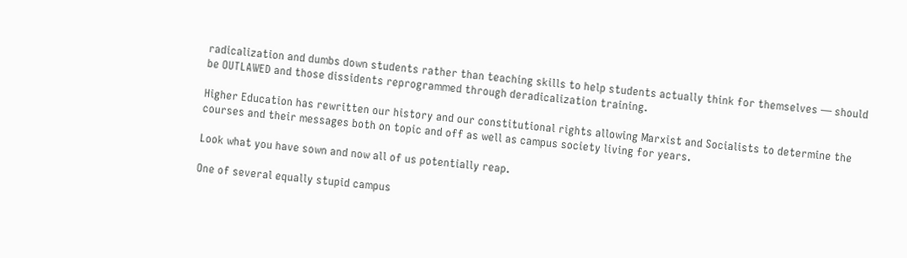radicalization and dumbs down students rather than teaching skills to help students actually think for themselves — should be OUTLAWED and those dissidents reprogrammed through deradicalization training.

Higher Education has rewritten our history and our constitutional rights allowing Marxist and Socialists to determine the courses and their messages both on topic and off as well as campus society living for years.

Look what you have sown and now all of us potentially reap.

One of several equally stupid campus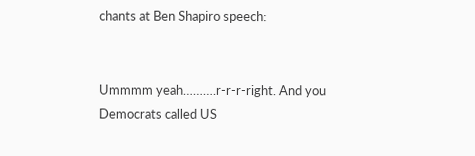chants at Ben Shapiro speech:


Ummmm yeah……….r-r-r-right. And you Democrats called US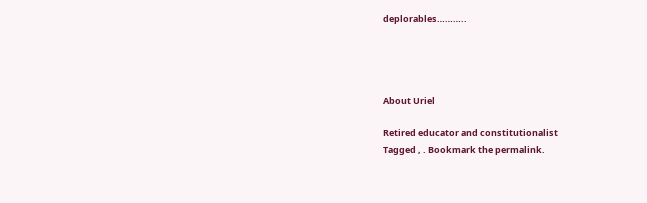deplorables………..




About Uriel

Retired educator and constitutionalist
Tagged , . Bookmark the permalink.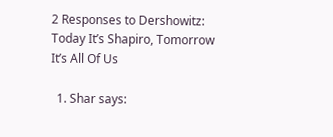2 Responses to Dershowitz: Today It’s Shapiro, Tomorrow It’s All Of Us

  1. Shar says: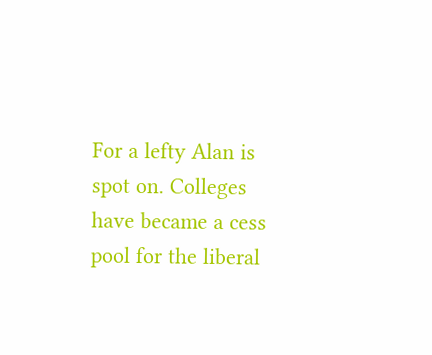For a lefty Alan is spot on. Colleges have became a cess pool for the liberal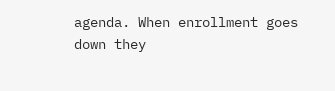agenda. When enrollment goes down they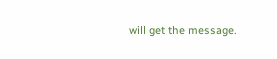will get the message.